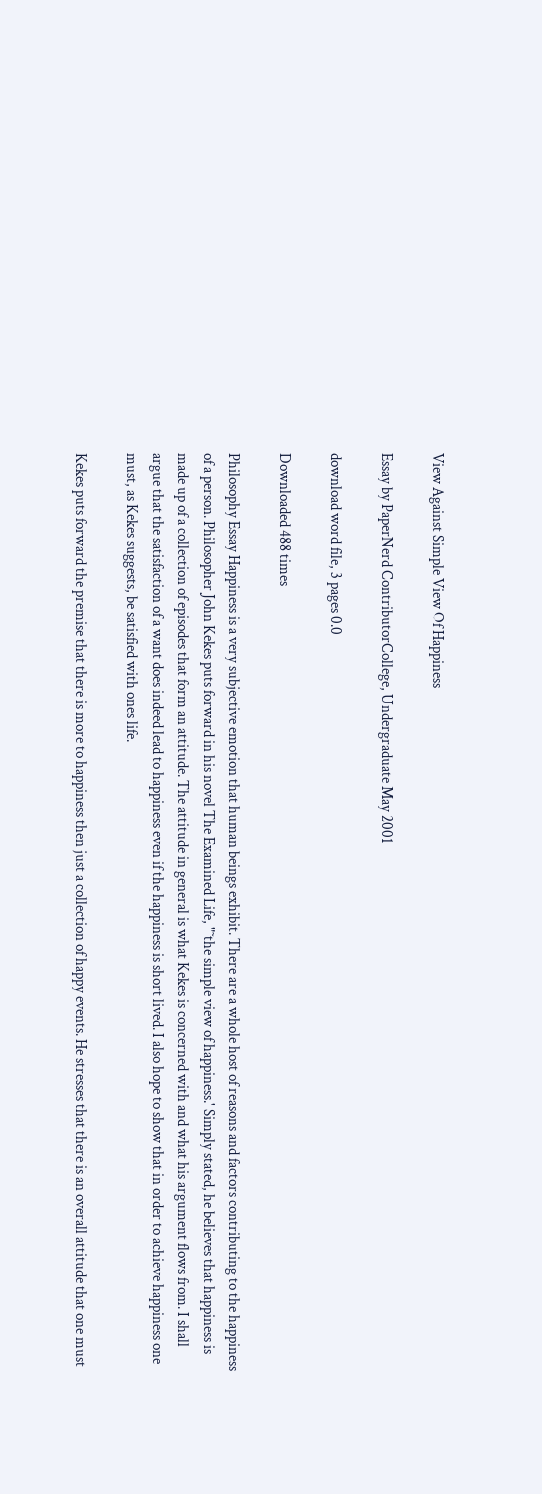View Against Simple View Of Happiness

Essay by PaperNerd ContributorCollege, Undergraduate May 2001

download word file, 3 pages 0.0

Downloaded 488 times

Philosophy Essay Happiness is a very subjective emotion that human beings exhibit. There are a whole host of reasons and factors contributing to the happiness of a person. Philosopher John Kekes puts forward in his novel The Examined Life, "˜the simple view of happiness.' Simply stated, he believes that happiness is made up of a collection of episodes that form an attitude. The attitude in general is what Kekes is concerned with and what his argument flows from. I shall argue that the satisfaction of a want does indeed lead to happiness even if the happiness is short lived. I also hope to show that in order to achieve happiness one must, as Kekes suggests, be satisfied with ones life.

Kekes puts forward the premise that there is more to happiness then just a collection of happy events. He stresses that there is an overall attitude that one must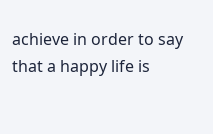achieve in order to say that a happy life is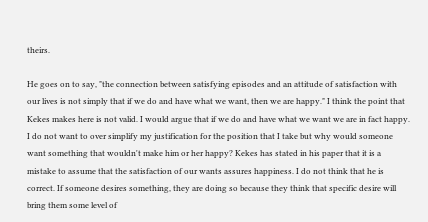theirs.

He goes on to say, "the connection between satisfying episodes and an attitude of satisfaction with our lives is not simply that if we do and have what we want, then we are happy." I think the point that Kekes makes here is not valid. I would argue that if we do and have what we want we are in fact happy. I do not want to over simplify my justification for the position that I take but why would someone want something that wouldn't make him or her happy? Kekes has stated in his paper that it is a mistake to assume that the satisfaction of our wants assures happiness. I do not think that he is correct. If someone desires something, they are doing so because they think that specific desire will bring them some level of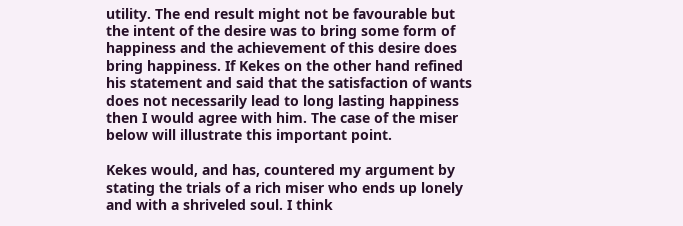utility. The end result might not be favourable but the intent of the desire was to bring some form of happiness and the achievement of this desire does bring happiness. If Kekes on the other hand refined his statement and said that the satisfaction of wants does not necessarily lead to long lasting happiness then I would agree with him. The case of the miser below will illustrate this important point.

Kekes would, and has, countered my argument by stating the trials of a rich miser who ends up lonely and with a shriveled soul. I think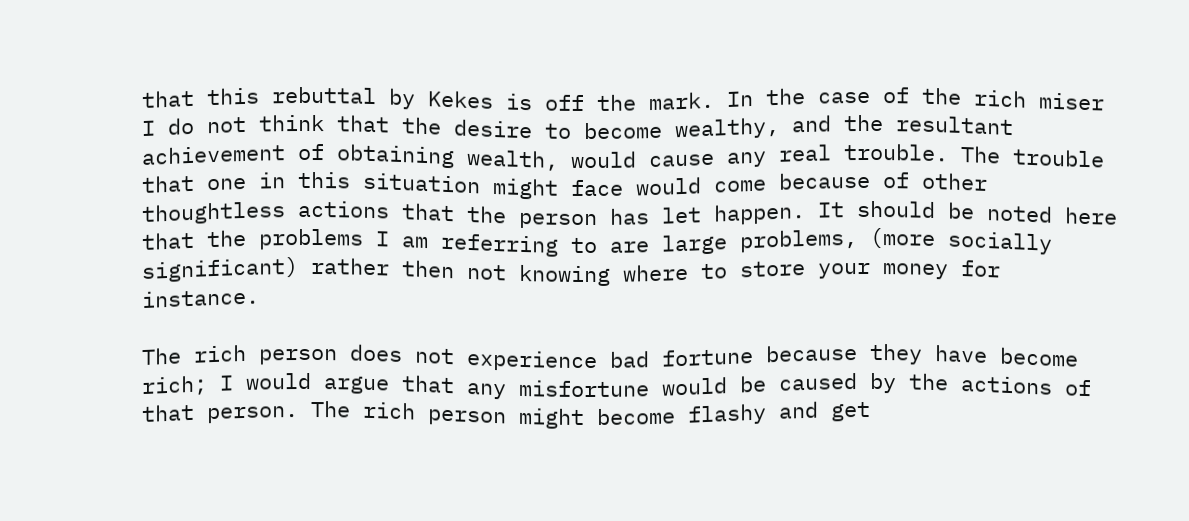that this rebuttal by Kekes is off the mark. In the case of the rich miser I do not think that the desire to become wealthy, and the resultant achievement of obtaining wealth, would cause any real trouble. The trouble that one in this situation might face would come because of other thoughtless actions that the person has let happen. It should be noted here that the problems I am referring to are large problems, (more socially significant) rather then not knowing where to store your money for instance.

The rich person does not experience bad fortune because they have become rich; I would argue that any misfortune would be caused by the actions of that person. The rich person might become flashy and get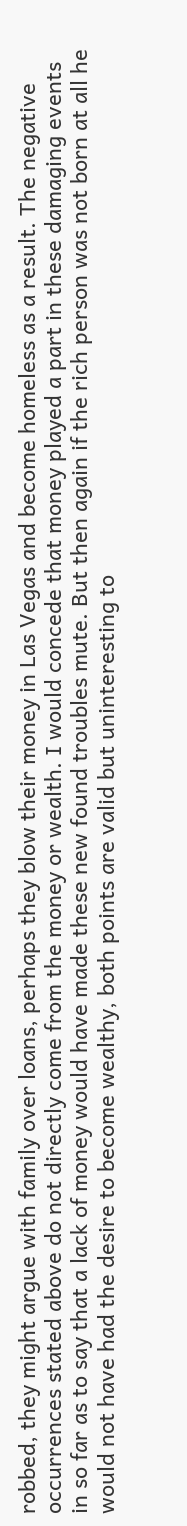robbed, they might argue with family over loans, perhaps they blow their money in Las Vegas and become homeless as a result. The negative occurrences stated above do not directly come from the money or wealth. I would concede that money played a part in these damaging events in so far as to say that a lack of money would have made these new found troubles mute. But then again if the rich person was not born at all he would not have had the desire to become wealthy, both points are valid but uninteresting to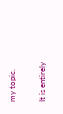my topic.

It is entirely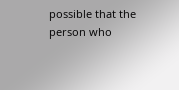possible that the person who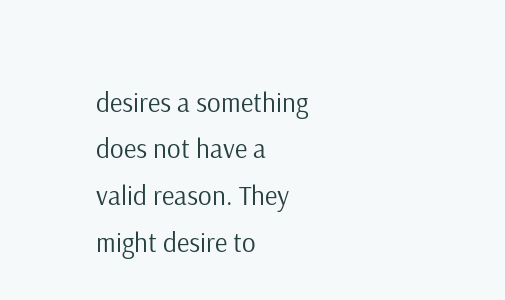desires a something does not have a valid reason. They might desire to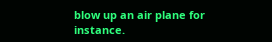blow up an air plane for instance.